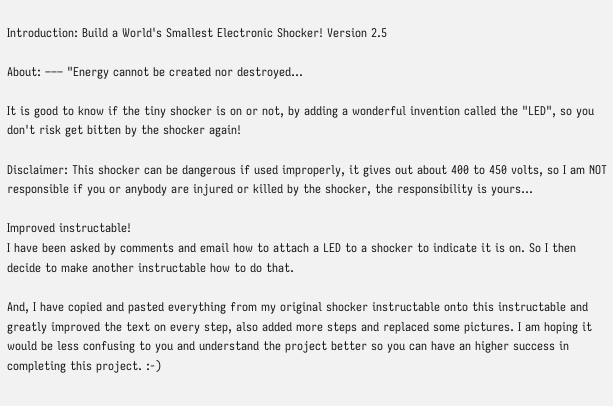Introduction: Build a World's Smallest Electronic Shocker! Version 2.5

About: ––– "Energy cannot be created nor destroyed…

It is good to know if the tiny shocker is on or not, by adding a wonderful invention called the "LED", so you don't risk get bitten by the shocker again!

Disclaimer: This shocker can be dangerous if used improperly, it gives out about 400 to 450 volts, so I am NOT responsible if you or anybody are injured or killed by the shocker, the responsibility is yours...

Improved instructable!
I have been asked by comments and email how to attach a LED to a shocker to indicate it is on. So I then decide to make another instructable how to do that.

And, I have copied and pasted everything from my original shocker instructable onto this instructable and greatly improved the text on every step, also added more steps and replaced some pictures. I am hoping it would be less confusing to you and understand the project better so you can have an higher success in completing this project. :-)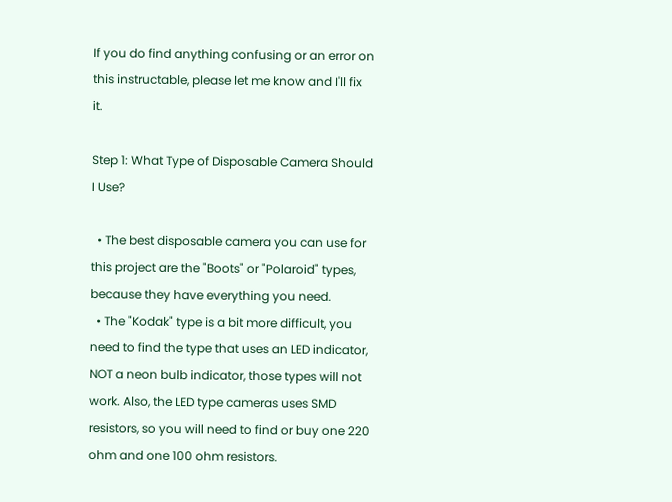If you do find anything confusing or an error on this instructable, please let me know and I'll fix it.

Step 1: What Type of Disposable Camera Should I Use?

  • The best disposable camera you can use for this project are the "Boots" or "Polaroid" types, because they have everything you need.
  • The "Kodak" type is a bit more difficult, you need to find the type that uses an LED indicator, NOT a neon bulb indicator, those types will not work. Also, the LED type cameras uses SMD resistors, so you will need to find or buy one 220 ohm and one 100 ohm resistors.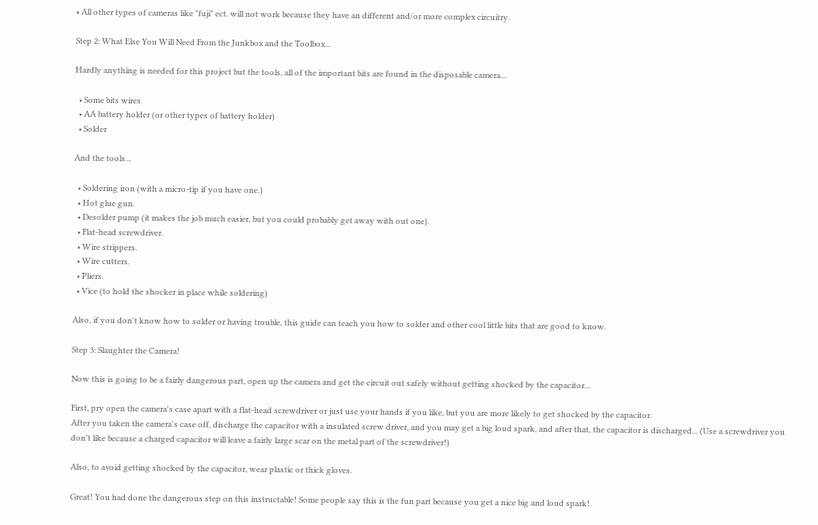• All other types of cameras like "fuji" ect. will not work because they have an different and/or more complex circuitry.

Step 2: What Else You Will Need From the Junkbox and the Toolbox...

Hardly anything is needed for this project but the tools, all of the important bits are found in the disposable camera...

  • Some bits wires
  • AA battery holder (or other types of battery holder)
  • Solder

And the tools...

  • Soldering iron (with a micro-tip if you have one.)
  • Hot glue gun.
  • Desolder pump (it makes the job much easier, but you could probably get away with out one).
  • Flat-head screwdriver.
  • Wire strippers.
  • Wire cutters.
  • Pliers.
  • Vice (to hold the shocker in place while soldering)

Also, if you don't know how to solder or having trouble, this guide can teach you how to solder and other cool little bits that are good to know.

Step 3: Slaughter the Camera!

Now this is going to be a fairly dangerous part, open up the camera and get the circuit out safely without getting shocked by the capacitor...

First, pry open the camera's case apart with a flat-head screwdriver or just use your hands if you like, but you are more likely to get shocked by the capacitor.
After you taken the camera's case off, discharge the capacitor with a insulated screw driver, and you may get a big loud spark, and after that, the capacitor is discharged... (Use a screwdriver you don't like because a charged capacitor will leave a fairly large scar on the metal part of the screwdriver!)

Also, to avoid getting shocked by the capacitor, wear plastic or thick gloves.

Great! You had done the dangerous step on this instructable! Some people say this is the fun part because you get a nice big and loud spark!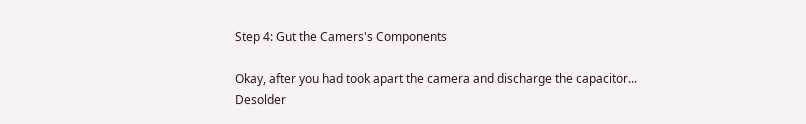Step 4: Gut the Camers's Components

Okay, after you had took apart the camera and discharge the capacitor...
Desolder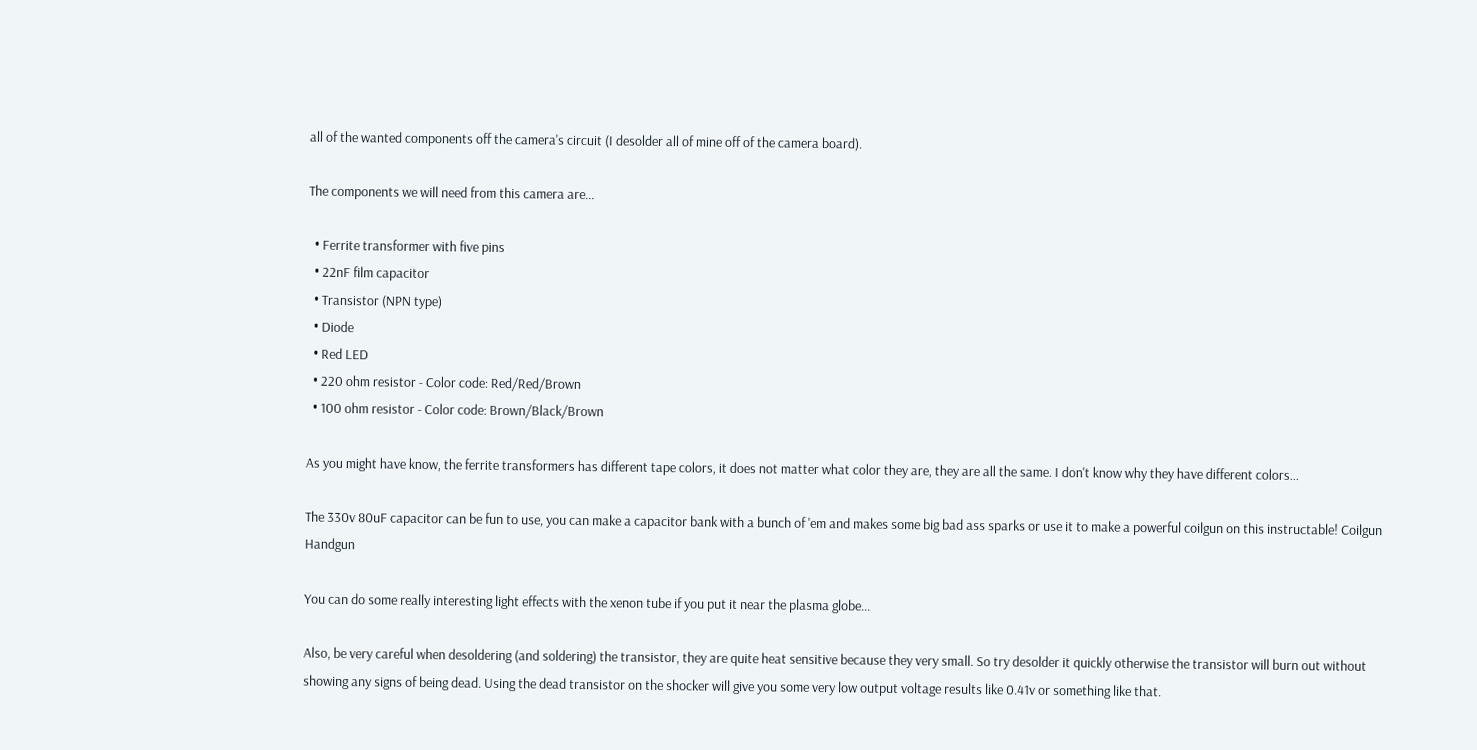all of the wanted components off the camera's circuit (I desolder all of mine off of the camera board).

The components we will need from this camera are...

  • Ferrite transformer with five pins
  • 22nF film capacitor
  • Transistor (NPN type)
  • Diode
  • Red LED
  • 220 ohm resistor - Color code: Red/Red/Brown
  • 100 ohm resistor - Color code: Brown/Black/Brown

As you might have know, the ferrite transformers has different tape colors, it does not matter what color they are, they are all the same. I don't know why they have different colors...

The 330v 80uF capacitor can be fun to use, you can make a capacitor bank with a bunch of 'em and makes some big bad ass sparks or use it to make a powerful coilgun on this instructable! Coilgun Handgun

You can do some really interesting light effects with the xenon tube if you put it near the plasma globe...

Also, be very careful when desoldering (and soldering) the transistor, they are quite heat sensitive because they very small. So try desolder it quickly otherwise the transistor will burn out without showing any signs of being dead. Using the dead transistor on the shocker will give you some very low output voltage results like 0.41v or something like that.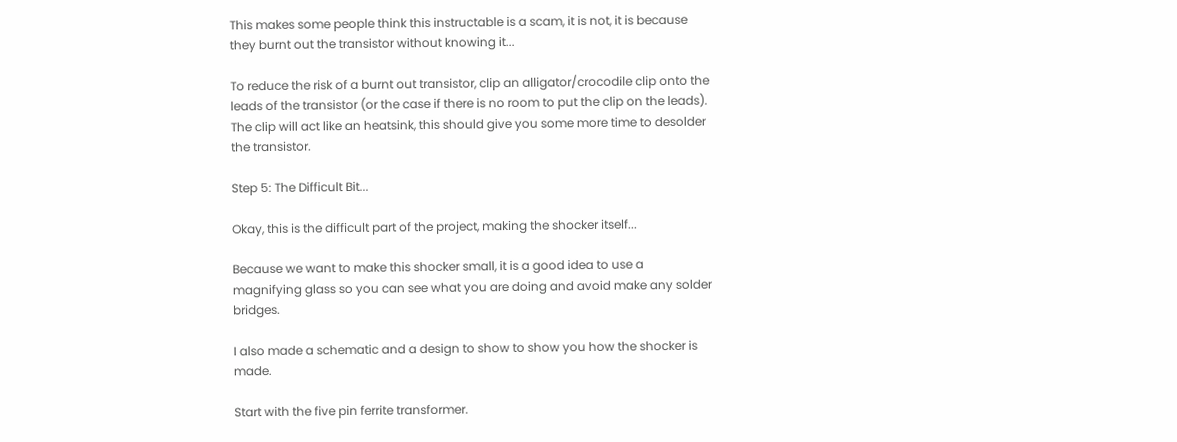This makes some people think this instructable is a scam, it is not, it is because they burnt out the transistor without knowing it...

To reduce the risk of a burnt out transistor, clip an alligator/crocodile clip onto the leads of the transistor (or the case if there is no room to put the clip on the leads). The clip will act like an heatsink, this should give you some more time to desolder the transistor.

Step 5: The Difficult Bit...

Okay, this is the difficult part of the project, making the shocker itself...

Because we want to make this shocker small, it is a good idea to use a magnifying glass so you can see what you are doing and avoid make any solder bridges.

I also made a schematic and a design to show to show you how the shocker is made.

Start with the five pin ferrite transformer.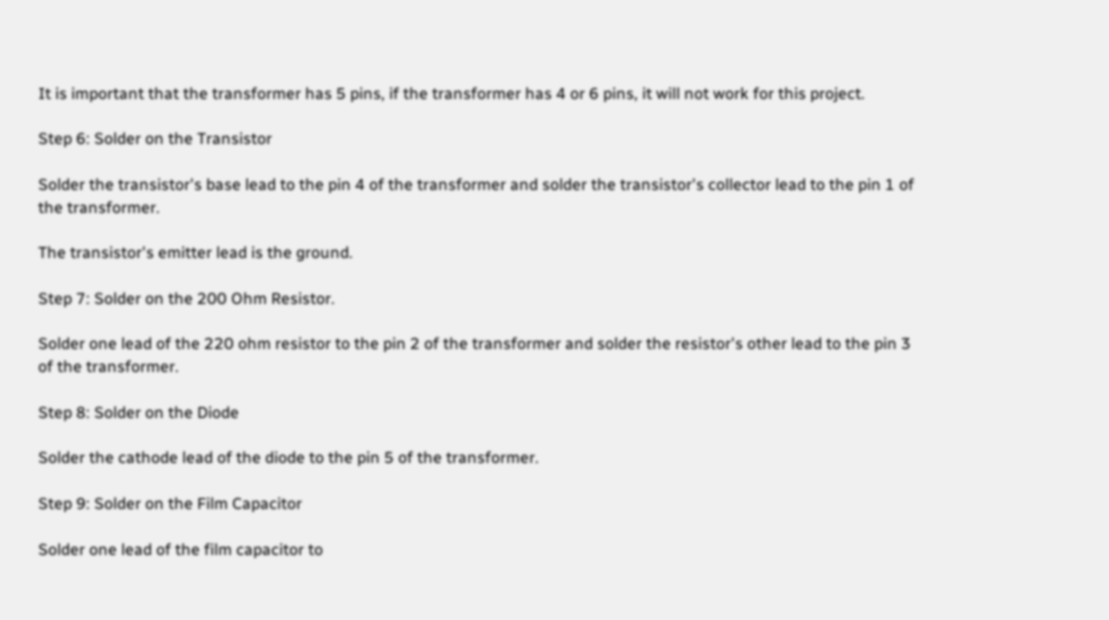It is important that the transformer has 5 pins, if the transformer has 4 or 6 pins, it will not work for this project.

Step 6: Solder on the Transistor

Solder the transistor's base lead to the pin 4 of the transformer and solder the transistor's collector lead to the pin 1 of the transformer.

The transistor's emitter lead is the ground.

Step 7: Solder on the 200 Ohm Resistor.

Solder one lead of the 220 ohm resistor to the pin 2 of the transformer and solder the resistor's other lead to the pin 3 of the transformer.

Step 8: Solder on the Diode

Solder the cathode lead of the diode to the pin 5 of the transformer.

Step 9: Solder on the Film Capacitor

Solder one lead of the film capacitor to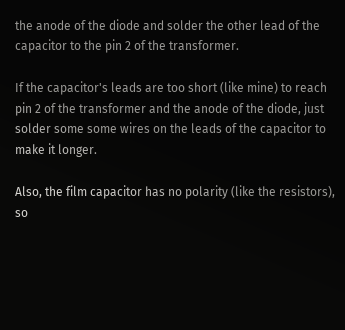the anode of the diode and solder the other lead of the capacitor to the pin 2 of the transformer.

If the capacitor's leads are too short (like mine) to reach pin 2 of the transformer and the anode of the diode, just solder some some wires on the leads of the capacitor to make it longer.

Also, the film capacitor has no polarity (like the resistors), so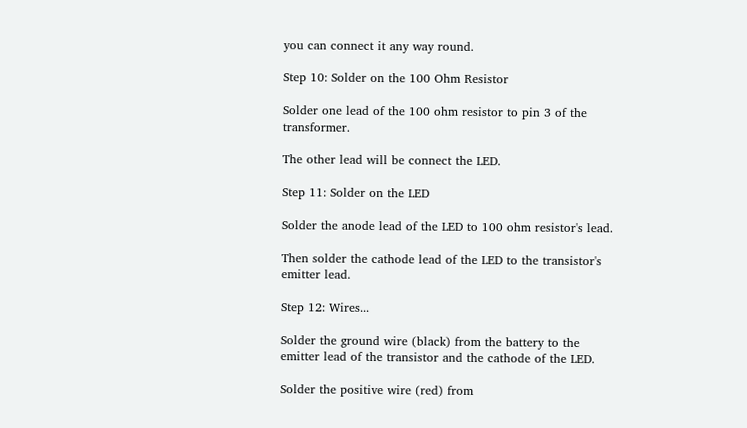you can connect it any way round.

Step 10: Solder on the 100 Ohm Resistor

Solder one lead of the 100 ohm resistor to pin 3 of the transformer.

The other lead will be connect the LED.

Step 11: Solder on the LED

Solder the anode lead of the LED to 100 ohm resistor's lead.

Then solder the cathode lead of the LED to the transistor's emitter lead.

Step 12: Wires...

Solder the ground wire (black) from the battery to the emitter lead of the transistor and the cathode of the LED.

Solder the positive wire (red) from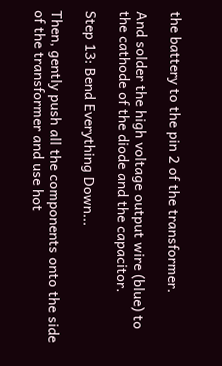the battery to the pin 2 of the transformer.

And solder the high voltage output wire (blue) to the cathode of the diode and the capacitor.

Step 13: Bend Everything Down...

Then, gently push all the components onto the side of the transformer and use hot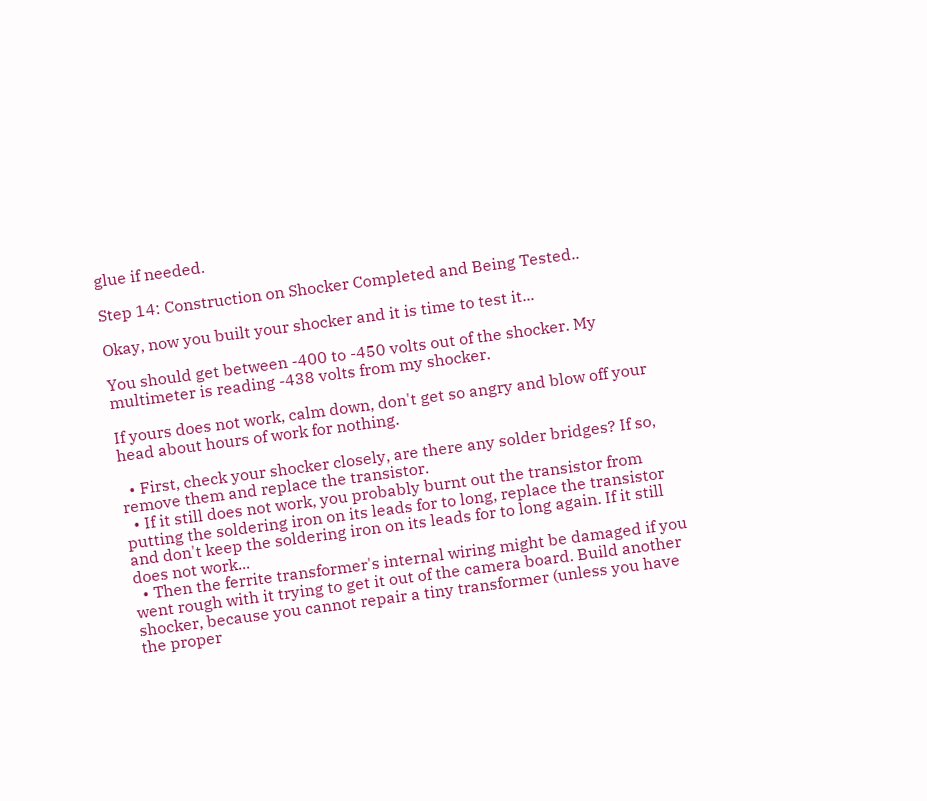glue if needed.

Step 14: Construction on Shocker Completed and Being Tested..

Okay, now you built your shocker and it is time to test it...

You should get between -400 to -450 volts out of the shocker. My multimeter is reading -438 volts from my shocker.

If yours does not work, calm down, don't get so angry and blow off your head about hours of work for nothing.

  • First, check your shocker closely, are there any solder bridges? If so, remove them and replace the transistor.
  • If it still does not work, you probably burnt out the transistor from putting the soldering iron on its leads for to long, replace the transistor and don't keep the soldering iron on its leads for to long again. If it still does not work...
  • Then the ferrite transformer's internal wiring might be damaged if you went rough with it trying to get it out of the camera board. Build another shocker, because you cannot repair a tiny transformer (unless you have the proper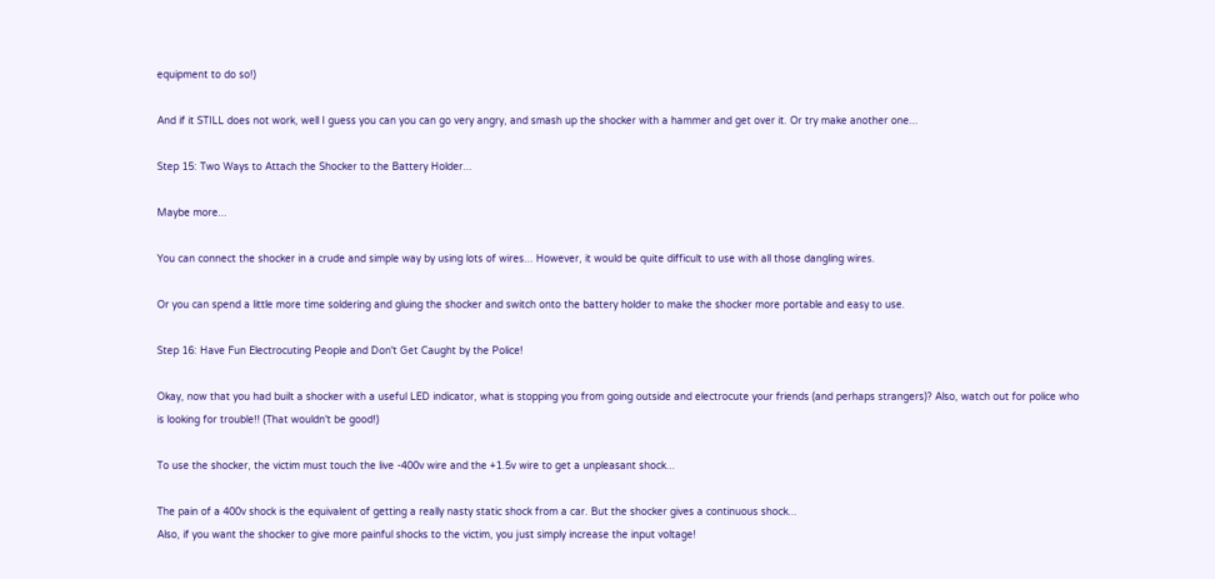equipment to do so!)

And if it STILL does not work, well I guess you can you can go very angry, and smash up the shocker with a hammer and get over it. Or try make another one...

Step 15: Two Ways to Attach the Shocker to the Battery Holder...

Maybe more...

You can connect the shocker in a crude and simple way by using lots of wires... However, it would be quite difficult to use with all those dangling wires.

Or you can spend a little more time soldering and gluing the shocker and switch onto the battery holder to make the shocker more portable and easy to use.

Step 16: Have Fun Electrocuting People and Don't Get Caught by the Police!

Okay, now that you had built a shocker with a useful LED indicator, what is stopping you from going outside and electrocute your friends (and perhaps strangers)? Also, watch out for police who is looking for trouble!! (That wouldn't be good!)

To use the shocker, the victim must touch the live -400v wire and the +1.5v wire to get a unpleasant shock...

The pain of a 400v shock is the equivalent of getting a really nasty static shock from a car. But the shocker gives a continuous shock...
Also, if you want the shocker to give more painful shocks to the victim, you just simply increase the input voltage!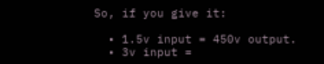So, if you give it:

  • 1.5v input = 450v output.
  • 3v input =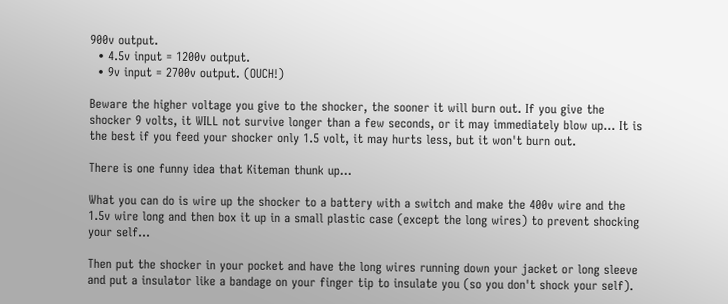900v output.
  • 4.5v input = 1200v output.
  • 9v input = 2700v output. (OUCH!)

Beware the higher voltage you give to the shocker, the sooner it will burn out. If you give the shocker 9 volts, it WILL not survive longer than a few seconds, or it may immediately blow up... It is the best if you feed your shocker only 1.5 volt, it may hurts less, but it won't burn out.

There is one funny idea that Kiteman thunk up...

What you can do is wire up the shocker to a battery with a switch and make the 400v wire and the 1.5v wire long and then box it up in a small plastic case (except the long wires) to prevent shocking your self...

Then put the shocker in your pocket and have the long wires running down your jacket or long sleeve and put a insulator like a bandage on your finger tip to insulate you (so you don't shock your self).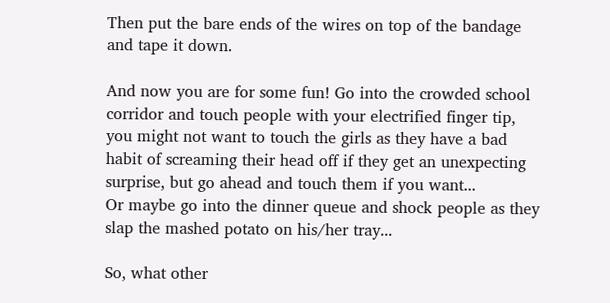Then put the bare ends of the wires on top of the bandage and tape it down.

And now you are for some fun! Go into the crowded school corridor and touch people with your electrified finger tip, you might not want to touch the girls as they have a bad habit of screaming their head off if they get an unexpecting surprise, but go ahead and touch them if you want...
Or maybe go into the dinner queue and shock people as they slap the mashed potato on his/her tray...

So, what other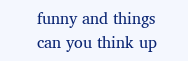funny and things can you think up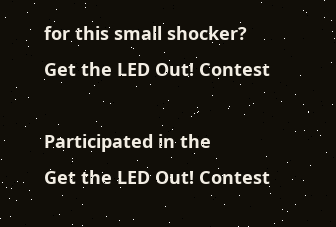for this small shocker?
Get the LED Out! Contest

Participated in the
Get the LED Out! Contest